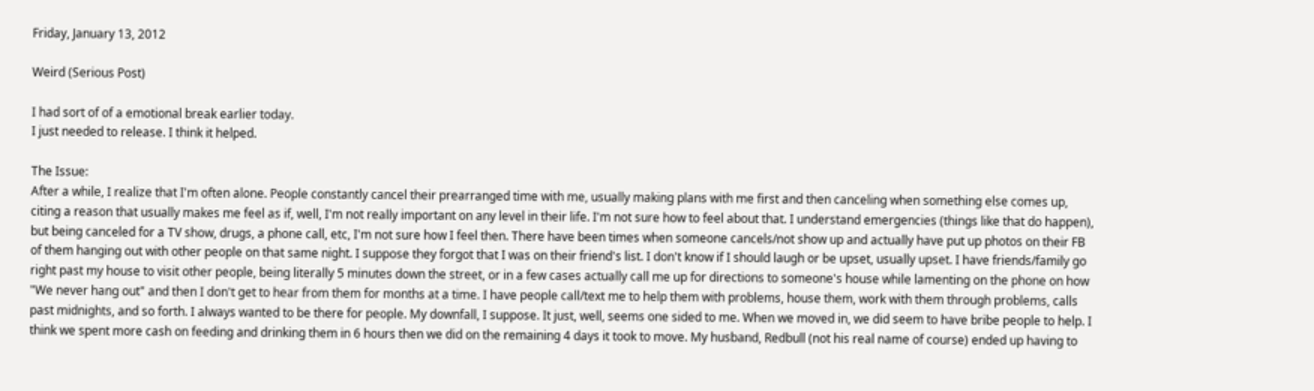Friday, January 13, 2012

Weird (Serious Post)

I had sort of of a emotional break earlier today.
I just needed to release. I think it helped.

The Issue:
After a while, I realize that I'm often alone. People constantly cancel their prearranged time with me, usually making plans with me first and then canceling when something else comes up, citing a reason that usually makes me feel as if, well, I'm not really important on any level in their life. I'm not sure how to feel about that. I understand emergencies (things like that do happen), but being canceled for a TV show, drugs, a phone call, etc, I'm not sure how I feel then. There have been times when someone cancels/not show up and actually have put up photos on their FB of them hanging out with other people on that same night. I suppose they forgot that I was on their friend's list. I don't know if I should laugh or be upset, usually upset. I have friends/family go right past my house to visit other people, being literally 5 minutes down the street, or in a few cases actually call me up for directions to someone's house while lamenting on the phone on how "We never hang out" and then I don't get to hear from them for months at a time. I have people call/text me to help them with problems, house them, work with them through problems, calls past midnights, and so forth. I always wanted to be there for people. My downfall, I suppose. It just, well, seems one sided to me. When we moved in, we did seem to have bribe people to help. I think we spent more cash on feeding and drinking them in 6 hours then we did on the remaining 4 days it took to move. My husband, Redbull (not his real name of course) ended up having to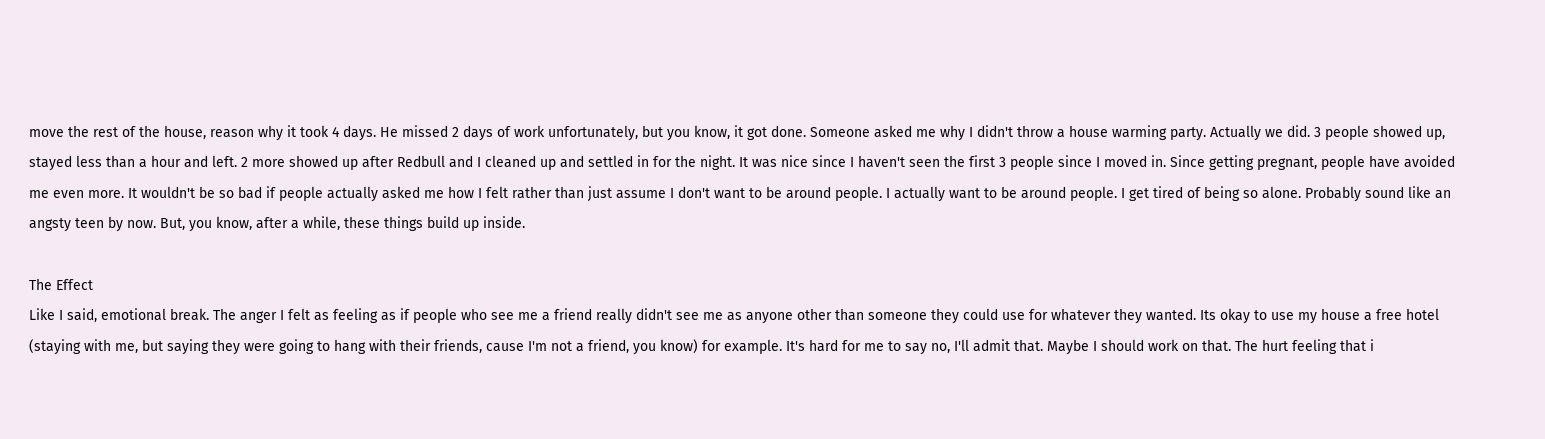move the rest of the house, reason why it took 4 days. He missed 2 days of work unfortunately, but you know, it got done. Someone asked me why I didn't throw a house warming party. Actually we did. 3 people showed up, stayed less than a hour and left. 2 more showed up after Redbull and I cleaned up and settled in for the night. It was nice since I haven't seen the first 3 people since I moved in. Since getting pregnant, people have avoided me even more. It wouldn't be so bad if people actually asked me how I felt rather than just assume I don't want to be around people. I actually want to be around people. I get tired of being so alone. Probably sound like an angsty teen by now. But, you know, after a while, these things build up inside.

The Effect
Like I said, emotional break. The anger I felt as feeling as if people who see me a friend really didn't see me as anyone other than someone they could use for whatever they wanted. Its okay to use my house a free hotel (staying with me, but saying they were going to hang with their friends, cause I'm not a friend, you know) for example. It's hard for me to say no, I'll admit that. Maybe I should work on that. The hurt feeling that i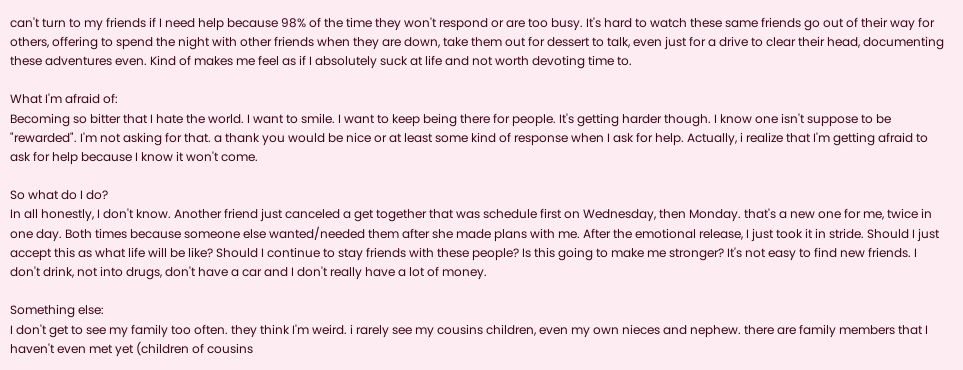can't turn to my friends if I need help because 98% of the time they won't respond or are too busy. It's hard to watch these same friends go out of their way for others, offering to spend the night with other friends when they are down, take them out for dessert to talk, even just for a drive to clear their head, documenting these adventures even. Kind of makes me feel as if I absolutely suck at life and not worth devoting time to.

What I'm afraid of:
Becoming so bitter that I hate the world. I want to smile. I want to keep being there for people. It's getting harder though. I know one isn't suppose to be "rewarded". I'm not asking for that. a thank you would be nice or at least some kind of response when I ask for help. Actually, i realize that I'm getting afraid to ask for help because I know it won't come.

So what do I do?
In all honestly, I don't know. Another friend just canceled a get together that was schedule first on Wednesday, then Monday. that's a new one for me, twice in one day. Both times because someone else wanted/needed them after she made plans with me. After the emotional release, I just took it in stride. Should I just accept this as what life will be like? Should I continue to stay friends with these people? Is this going to make me stronger? It's not easy to find new friends. I don't drink, not into drugs, don't have a car and I don't really have a lot of money.

Something else:
I don't get to see my family too often. they think I'm weird. i rarely see my cousins children, even my own nieces and nephew. there are family members that I haven't even met yet (children of cousins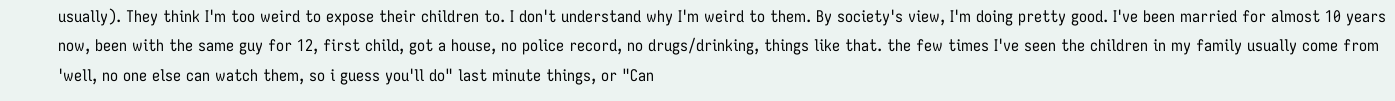usually). They think I'm too weird to expose their children to. I don't understand why I'm weird to them. By society's view, I'm doing pretty good. I've been married for almost 10 years now, been with the same guy for 12, first child, got a house, no police record, no drugs/drinking, things like that. the few times I've seen the children in my family usually come from 'well, no one else can watch them, so i guess you'll do" last minute things, or "Can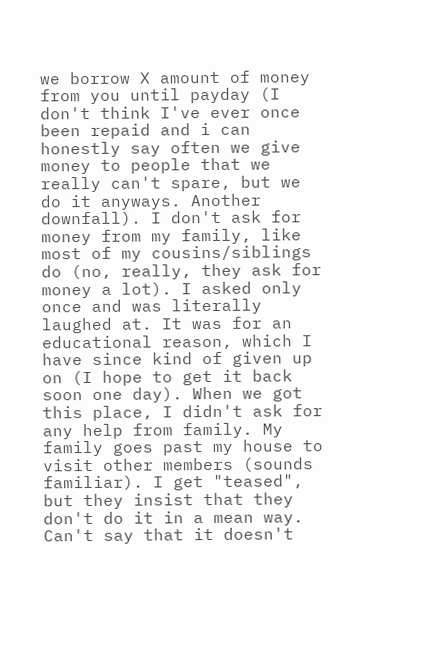we borrow X amount of money from you until payday (I don't think I've ever once been repaid and i can honestly say often we give money to people that we really can't spare, but we do it anyways. Another downfall). I don't ask for money from my family, like most of my cousins/siblings do (no, really, they ask for money a lot). I asked only once and was literally laughed at. It was for an educational reason, which I have since kind of given up on (I hope to get it back soon one day). When we got this place, I didn't ask for any help from family. My family goes past my house to visit other members (sounds familiar). I get "teased", but they insist that they don't do it in a mean way. Can't say that it doesn't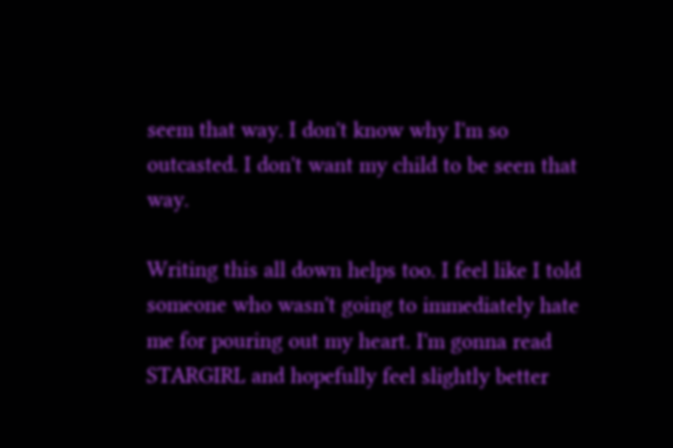seem that way. I don't know why I'm so outcasted. I don't want my child to be seen that way.

Writing this all down helps too. I feel like I told someone who wasn't going to immediately hate me for pouring out my heart. I'm gonna read STARGIRL and hopefully feel slightly better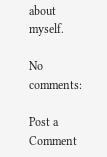about myself.

No comments:

Post a Comment